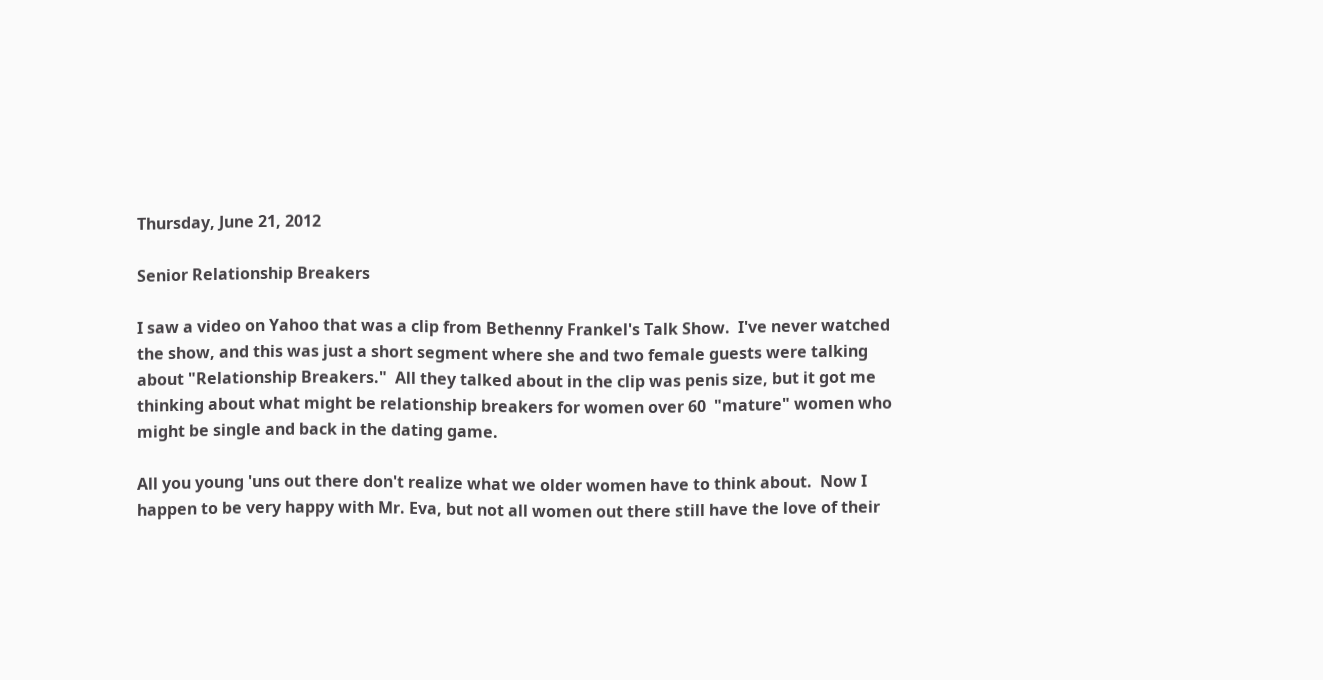Thursday, June 21, 2012

Senior Relationship Breakers

I saw a video on Yahoo that was a clip from Bethenny Frankel's Talk Show.  I've never watched the show, and this was just a short segment where she and two female guests were talking about "Relationship Breakers."  All they talked about in the clip was penis size, but it got me thinking about what might be relationship breakers for women over 60  "mature" women who might be single and back in the dating game.

All you young 'uns out there don't realize what we older women have to think about.  Now I happen to be very happy with Mr. Eva, but not all women out there still have the love of their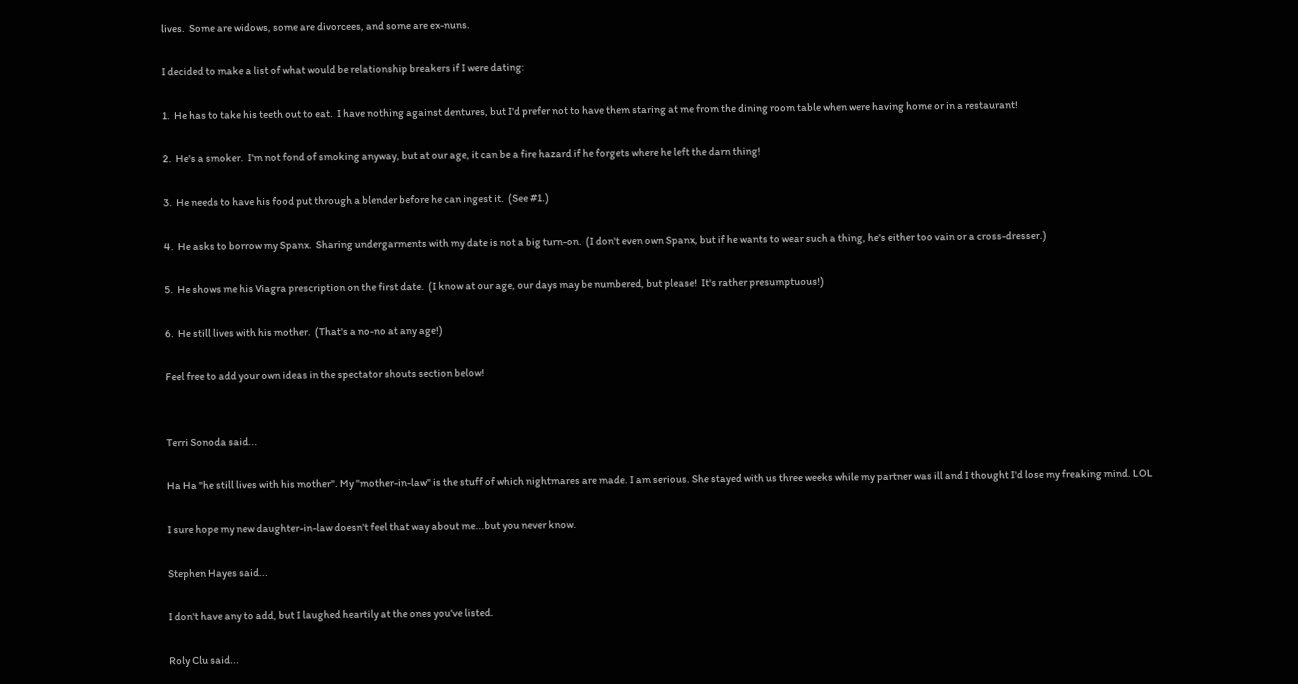lives.  Some are widows, some are divorcees, and some are ex-nuns.

I decided to make a list of what would be relationship breakers if I were dating:

1.  He has to take his teeth out to eat.  I have nothing against dentures, but I'd prefer not to have them staring at me from the dining room table when were having home or in a restaurant!

2.  He's a smoker.  I'm not fond of smoking anyway, but at our age, it can be a fire hazard if he forgets where he left the darn thing!

3.  He needs to have his food put through a blender before he can ingest it.  (See #1.)

4.  He asks to borrow my Spanx.  Sharing undergarments with my date is not a big turn-on.  (I don't even own Spanx, but if he wants to wear such a thing, he's either too vain or a cross-dresser.)

5.  He shows me his Viagra prescription on the first date.  (I know at our age, our days may be numbered, but please!  It's rather presumptuous!)

6.  He still lives with his mother.  (That's a no-no at any age!)

Feel free to add your own ideas in the spectator shouts section below!


Terri Sonoda said...

Ha Ha "he still lives with his mother". My "mother-in-law" is the stuff of which nightmares are made. I am serious. She stayed with us three weeks while my partner was ill and I thought I'd lose my freaking mind. LOL

I sure hope my new daughter-in-law doesn't feel that way about me...but you never know.

Stephen Hayes said...

I don't have any to add, but I laughed heartily at the ones you've listed.

Roly Clu said...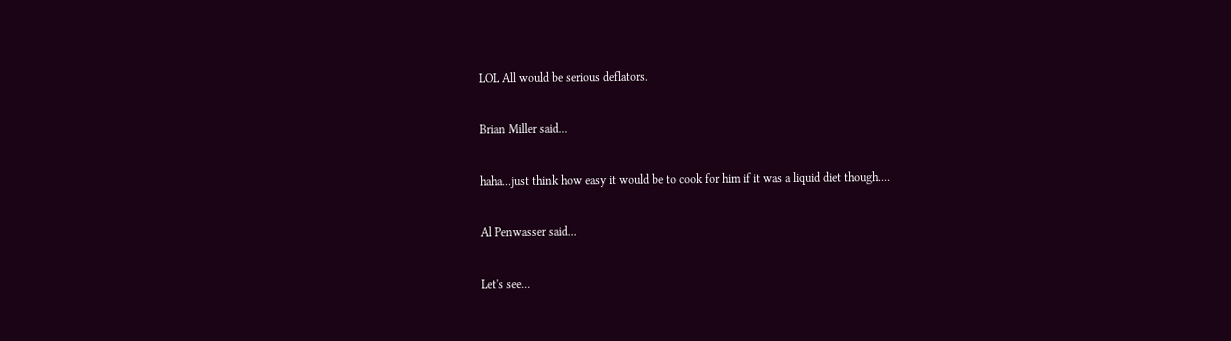LOL All would be serious deflators.

Brian Miller said...

haha...just think how easy it would be to cook for him if it was a liquid diet though....

Al Penwasser said...

Let's see...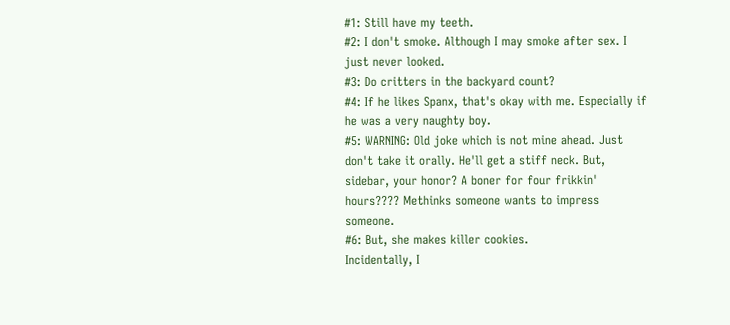#1: Still have my teeth.
#2: I don't smoke. Although I may smoke after sex. I just never looked.
#3: Do critters in the backyard count?
#4: If he likes Spanx, that's okay with me. Especially if he was a very naughty boy.
#5: WARNING: Old joke which is not mine ahead. Just don't take it orally. He'll get a stiff neck. But, sidebar, your honor? A boner for four frikkin' hours???? Methinks someone wants to impress someone.
#6: But, she makes killer cookies.
Incidentally, I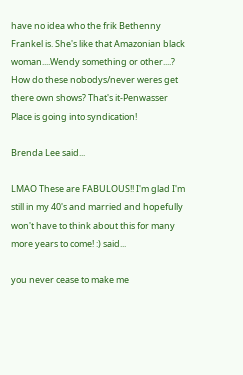have no idea who the frik Bethenny Frankel is. She's like that Amazonian black woman....Wendy something or other....? How do these nobodys/never weres get there own shows? That's it-Penwasser Place is going into syndication!

Brenda Lee said...

LMAO These are FABULOUS!! I'm glad I'm still in my 40's and married and hopefully won't have to think about this for many more years to come! :) said...

you never cease to make me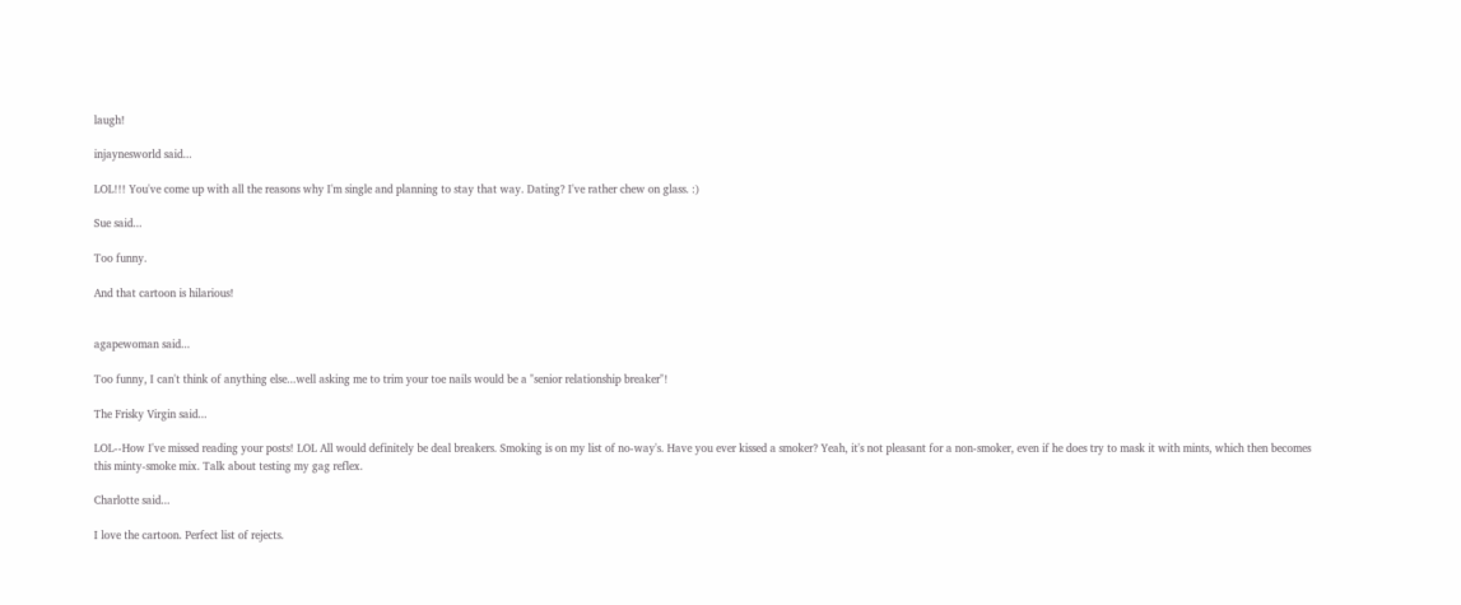laugh!

injaynesworld said...

LOL!!! You've come up with all the reasons why I'm single and planning to stay that way. Dating? I've rather chew on glass. :)

Sue said...

Too funny.

And that cartoon is hilarious!


agapewoman said...

Too funny, I can't think of anything else...well asking me to trim your toe nails would be a "senior relationship breaker"!

The Frisky Virgin said...

LOL--How I've missed reading your posts! LOL All would definitely be deal breakers. Smoking is on my list of no-way's. Have you ever kissed a smoker? Yeah, it's not pleasant for a non-smoker, even if he does try to mask it with mints, which then becomes this minty-smoke mix. Talk about testing my gag reflex.

Charlotte said...

I love the cartoon. Perfect list of rejects.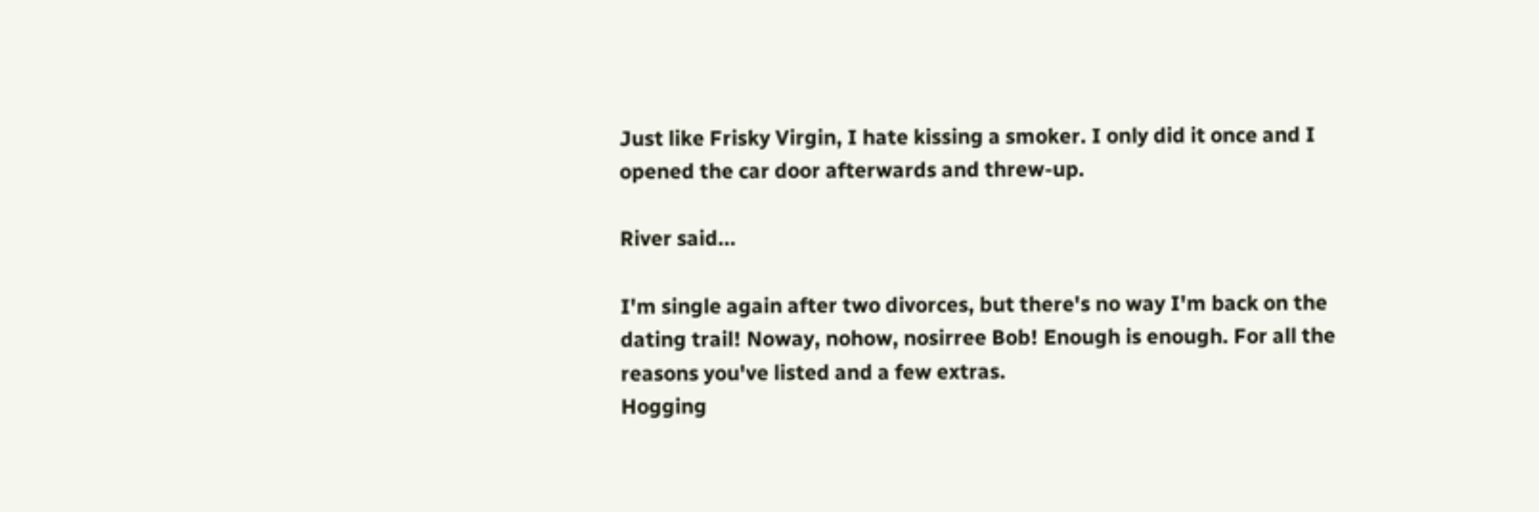Just like Frisky Virgin, I hate kissing a smoker. I only did it once and I opened the car door afterwards and threw-up.

River said...

I'm single again after two divorces, but there's no way I'm back on the dating trail! Noway, nohow, nosirree Bob! Enough is enough. For all the reasons you've listed and a few extras.
Hogging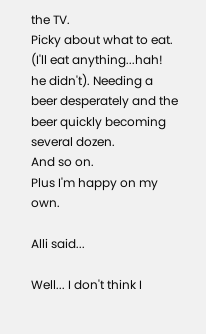the TV.
Picky about what to eat. (I'll eat anything...hah! he didn't). Needing a beer desperately and the beer quickly becoming several dozen.
And so on.
Plus I'm happy on my own.

Alli said...

Well... I don't think I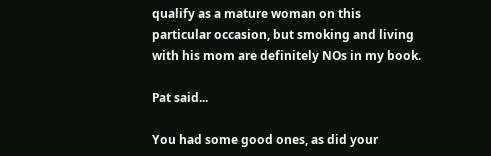qualify as a mature woman on this particular occasion, but smoking and living with his mom are definitely NOs in my book.

Pat said...

You had some good ones, as did your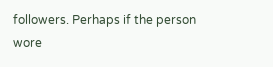followers. Perhaps if the person wore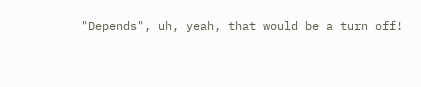"Depends", uh, yeah, that would be a turn off!